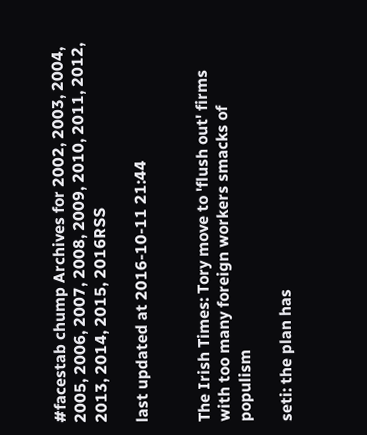#facestab chump Archives for 2002, 2003, 2004, 2005, 2006, 2007, 2008, 2009, 2010, 2011, 2012, 2013, 2014, 2015, 2016RSS

last updated at 2016-10-11 21:44


The Irish Times: Tory move to 'flush out' firms with too many foreign workers smacks of populism

seti: the plan has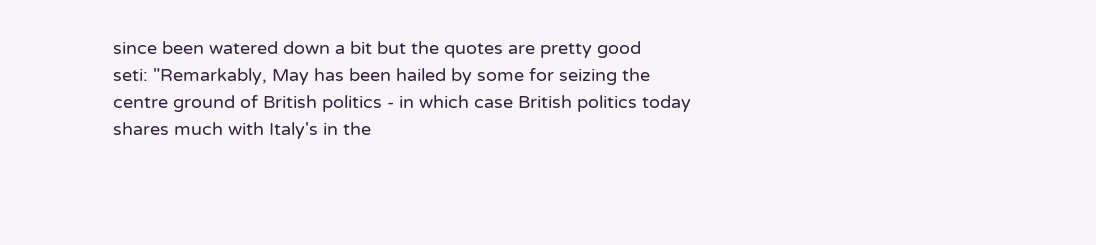since been watered down a bit but the quotes are pretty good
seti: "Remarkably, May has been hailed by some for seizing the centre ground of British politics - in which case British politics today shares much with Italy's in the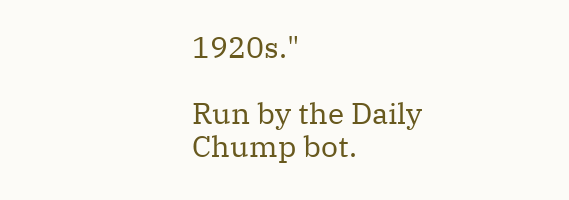1920s."

Run by the Daily Chump bot.